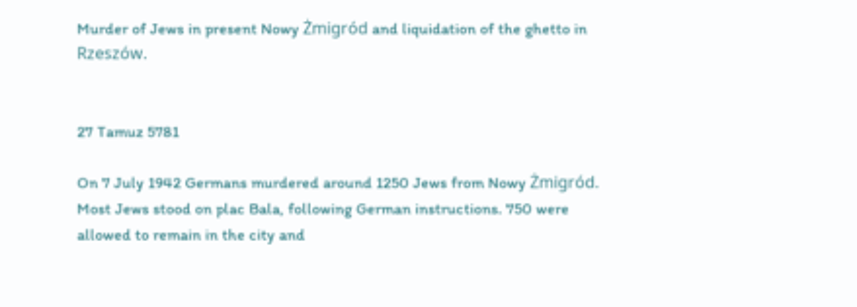Murder of Jews in present Nowy Żmigród and liquidation of the ghetto in Rzeszów.


27 Tamuz 5781

On 7 July 1942 Germans murdered around 1250 Jews from Nowy Żmigród. Most Jews stood on plac Bala, following German instructions. 750 were allowed to remain in the city and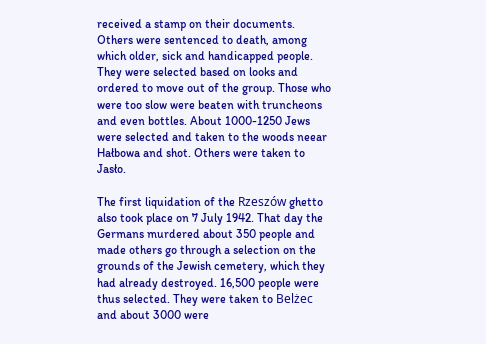received a stamp on their documents. Others were sentenced to death, among which older, sick and handicapped people. They were selected based on looks and ordered to move out of the group. Those who were too slow were beaten with truncheons and even bottles. About 1000-1250 Jews were selected and taken to the woods neear Hałbowa and shot. Others were taken to Jasło.

The first liquidation of the Rzeszów ghetto also took place on 7 July 1942. That day the Germans murdered about 350 people and made others go through a selection on the grounds of the Jewish cemetery, which they had already destroyed. 16,500 people were thus selected. They were taken to Belżec and about 3000 were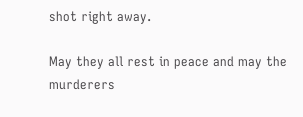shot right away.

May they all rest in peace and may the murderers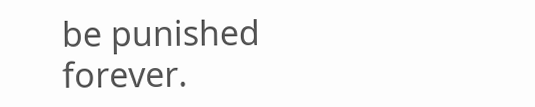be punished forever.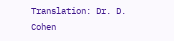Translation: Dr. D. Cohen